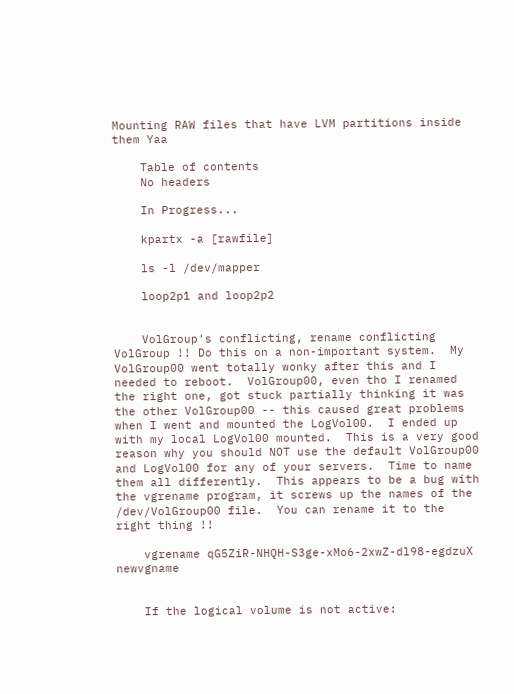Mounting RAW files that have LVM partitions inside them Yaa

    Table of contents
    No headers

    In Progress...

    kpartx -a [rawfile]

    ls -l /dev/mapper

    loop2p1 and loop2p2


    VolGroup's conflicting, rename conflicting VolGroup !! Do this on a non-important system.  My VolGroup00 went totally wonky after this and I needed to reboot.  VolGroup00, even tho I renamed the right one, got stuck partially thinking it was the other VolGroup00 -- this caused great problems when I went and mounted the LogVol00.  I ended up with my local LogVol00 mounted.  This is a very good reason why you should NOT use the default VolGroup00 and LogVol00 for any of your servers.  Time to name them all differently.  This appears to be a bug with the vgrename program, it screws up the names of the /dev/VolGroup00 file.  You can rename it to the right thing !!

    vgrename qG5ZiR-NHQH-S3ge-xMo6-2xwZ-dl98-egdzuX newvgname


    If the logical volume is not active: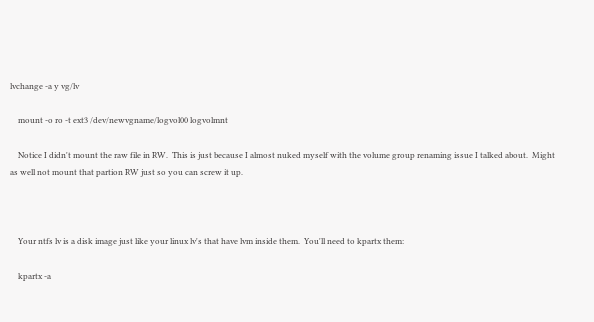lvchange -a y vg/lv

    mount -o ro -t ext3 /dev/newvgname/logvol00 logvolmnt

    Notice I didn't mount the raw file in RW.  This is just because I almost nuked myself with the volume group renaming issue I talked about.  Might as well not mount that partion RW just so you can screw it up.



    Your ntfs lv is a disk image just like your linux lv's that have lvm inside them.  You'll need to kpartx them:

    kpartx -a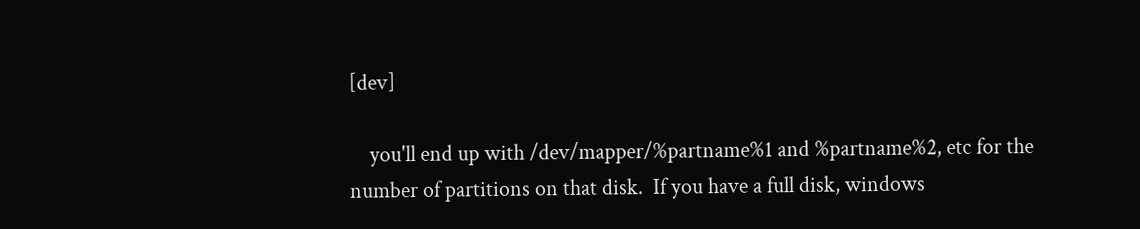[dev]

    you'll end up with /dev/mapper/%partname%1 and %partname%2, etc for the number of partitions on that disk.  If you have a full disk, windows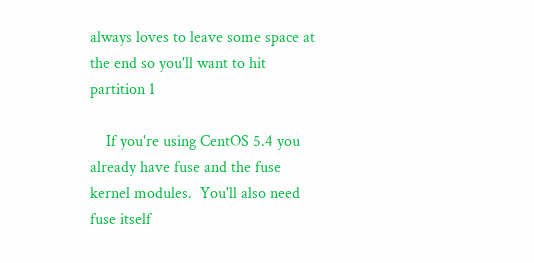always loves to leave some space at the end so you'll want to hit partition 1

    If you're using CentOS 5.4 you already have fuse and the fuse kernel modules.  You'll also need fuse itself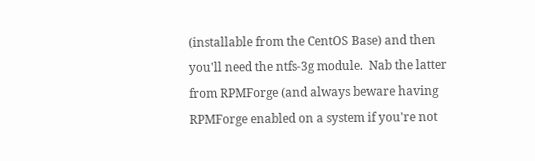(installable from the CentOS Base) and then you'll need the ntfs-3g module.  Nab the latter from RPMForge (and always beware having RPMForge enabled on a system if you're not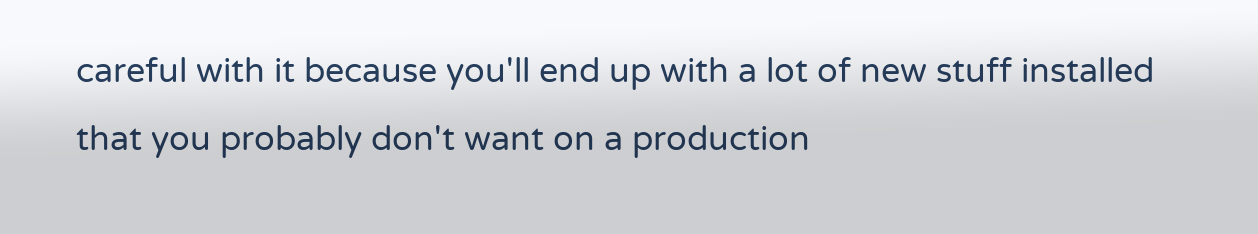careful with it because you'll end up with a lot of new stuff installed that you probably don't want on a production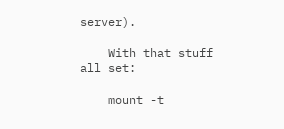server).

    With that stuff all set:

    mount -t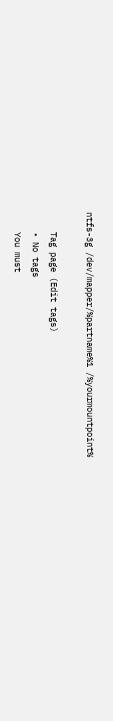ntfs-3g /dev/mapper/%partname%1 /%yourmountpoint%

    Tag page (Edit tags)
    • No tags
    You must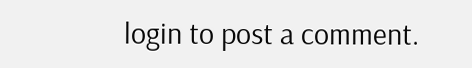login to post a comment.